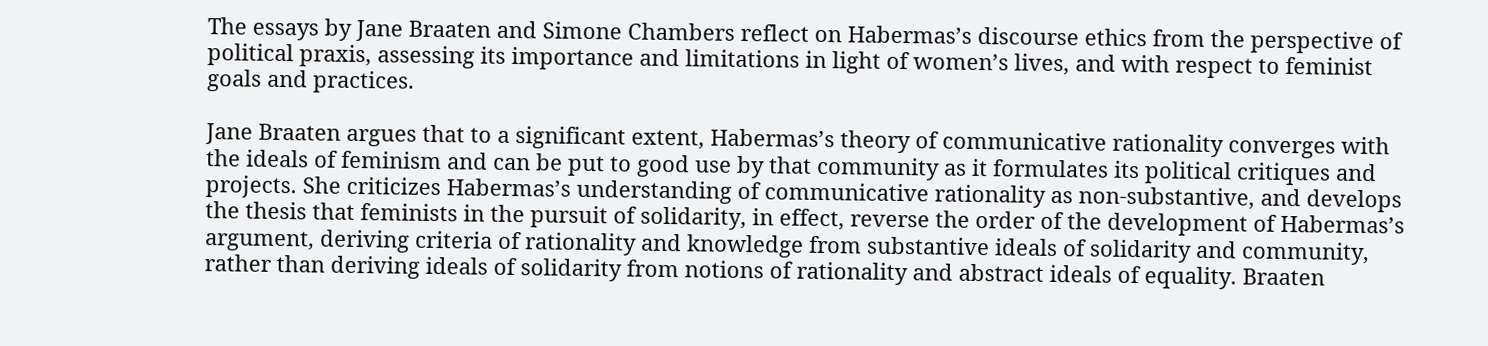The essays by Jane Braaten and Simone Chambers reflect on Habermas’s discourse ethics from the perspective of political praxis, assessing its importance and limitations in light of women’s lives, and with respect to feminist goals and practices.

Jane Braaten argues that to a significant extent, Habermas’s theory of communicative rationality converges with the ideals of feminism and can be put to good use by that community as it formulates its political critiques and projects. She criticizes Habermas’s understanding of communicative rationality as non-substantive, and develops the thesis that feminists in the pursuit of solidarity, in effect, reverse the order of the development of Habermas’s argument, deriving criteria of rationality and knowledge from substantive ideals of solidarity and community, rather than deriving ideals of solidarity from notions of rationality and abstract ideals of equality. Braaten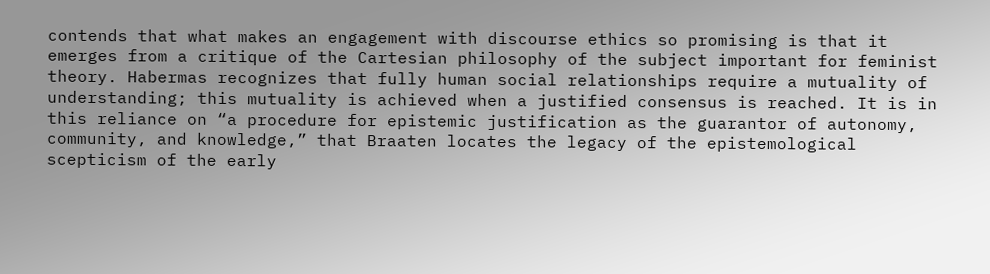contends that what makes an engagement with discourse ethics so promising is that it emerges from a critique of the Cartesian philosophy of the subject important for feminist theory. Habermas recognizes that fully human social relationships require a mutuality of understanding; this mutuality is achieved when a justified consensus is reached. It is in this reliance on “a procedure for epistemic justification as the guarantor of autonomy, community, and knowledge,” that Braaten locates the legacy of the epistemological scepticism of the early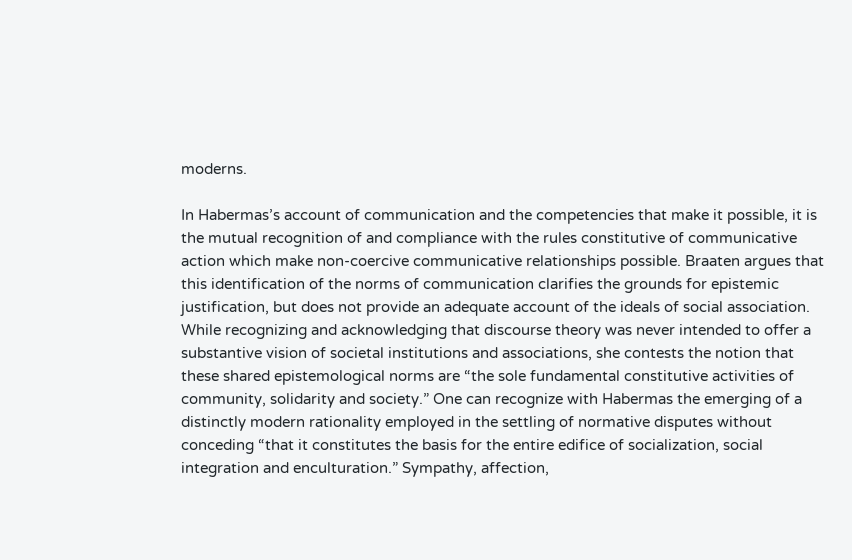moderns.

In Habermas’s account of communication and the competencies that make it possible, it is the mutual recognition of and compliance with the rules constitutive of communicative action which make non-coercive communicative relationships possible. Braaten argues that this identification of the norms of communication clarifies the grounds for epistemic justification, but does not provide an adequate account of the ideals of social association. While recognizing and acknowledging that discourse theory was never intended to offer a substantive vision of societal institutions and associations, she contests the notion that these shared epistemological norms are “the sole fundamental constitutive activities of community, solidarity and society.” One can recognize with Habermas the emerging of a distinctly modern rationality employed in the settling of normative disputes without conceding “that it constitutes the basis for the entire edifice of socialization, social integration and enculturation.” Sympathy, affection,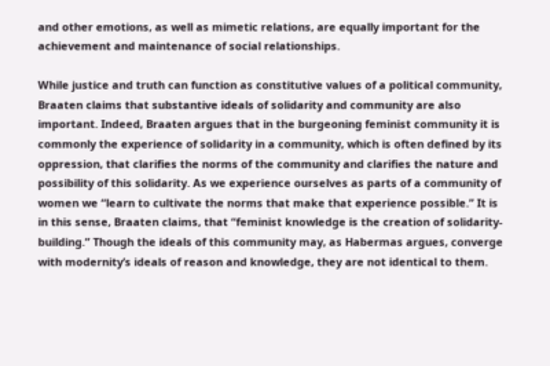and other emotions, as well as mimetic relations, are equally important for the achievement and maintenance of social relationships.

While justice and truth can function as constitutive values of a political community, Braaten claims that substantive ideals of solidarity and community are also important. Indeed, Braaten argues that in the burgeoning feminist community it is commonly the experience of solidarity in a community, which is often defined by its oppression, that clarifies the norms of the community and clarifies the nature and possibility of this solidarity. As we experience ourselves as parts of a community of women we “learn to cultivate the norms that make that experience possible.” It is in this sense, Braaten claims, that “feminist knowledge is the creation of solidarity-building.” Though the ideals of this community may, as Habermas argues, converge with modernity’s ideals of reason and knowledge, they are not identical to them.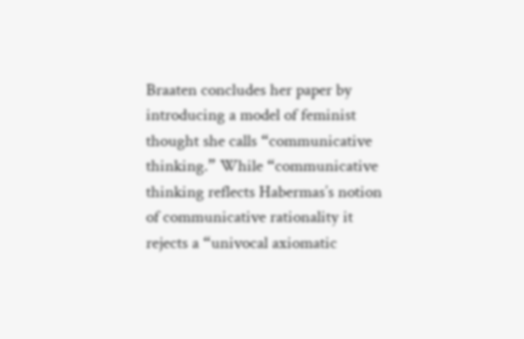Braaten concludes her paper by introducing a model of feminist thought she calls “communicative thinking.” While “communicative thinking reflects Habermas’s notion of communicative rationality it rejects a “univocal axiomatic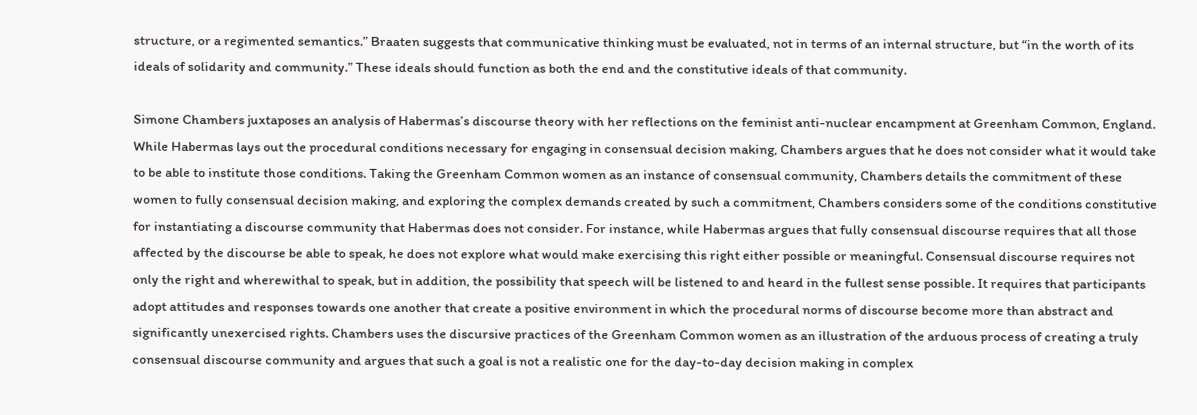structure, or a regimented semantics.” Braaten suggests that communicative thinking must be evaluated, not in terms of an internal structure, but “in the worth of its ideals of solidarity and community.” These ideals should function as both the end and the constitutive ideals of that community.

Simone Chambers juxtaposes an analysis of Habermas’s discourse theory with her reflections on the feminist anti-nuclear encampment at Greenham Common, England. While Habermas lays out the procedural conditions necessary for engaging in consensual decision making, Chambers argues that he does not consider what it would take to be able to institute those conditions. Taking the Greenham Common women as an instance of consensual community, Chambers details the commitment of these women to fully consensual decision making, and exploring the complex demands created by such a commitment, Chambers considers some of the conditions constitutive for instantiating a discourse community that Habermas does not consider. For instance, while Habermas argues that fully consensual discourse requires that all those affected by the discourse be able to speak, he does not explore what would make exercising this right either possible or meaningful. Consensual discourse requires not only the right and wherewithal to speak, but in addition, the possibility that speech will be listened to and heard in the fullest sense possible. It requires that participants adopt attitudes and responses towards one another that create a positive environment in which the procedural norms of discourse become more than abstract and significantly unexercised rights. Chambers uses the discursive practices of the Greenham Common women as an illustration of the arduous process of creating a truly consensual discourse community and argues that such a goal is not a realistic one for the day-to-day decision making in complex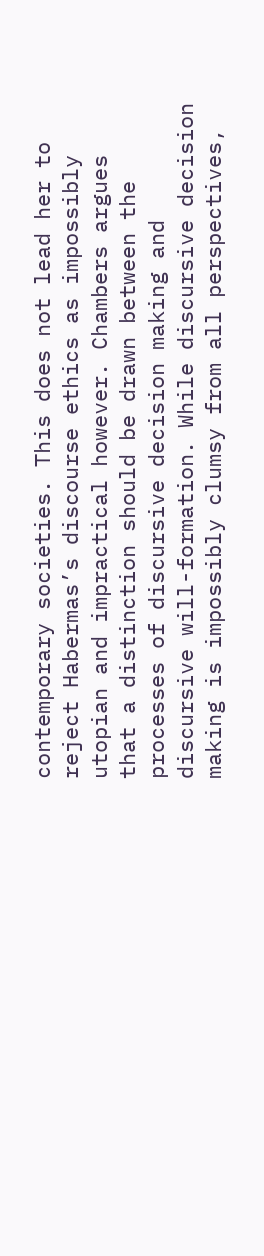contemporary societies. This does not lead her to reject Habermas’s discourse ethics as impossibly utopian and impractical however. Chambers argues that a distinction should be drawn between the processes of discursive decision making and discursive will-formation. While discursive decision making is impossibly clumsy from all perspectives,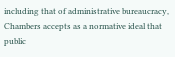including that of administrative bureaucracy, Chambers accepts as a normative ideal that public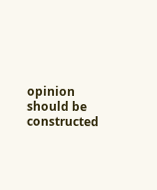opinion should be constructed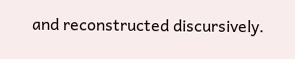and reconstructed discursively.